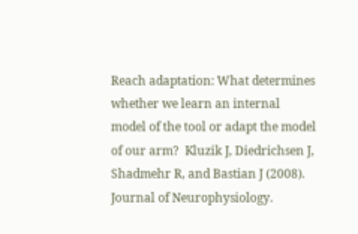Reach adaptation: What determines whether we learn an internal model of the tool or adapt the model of our arm?  Kluzik J, Diedrichsen J, Shadmehr R, and Bastian J (2008).  Journal of Neurophysiology.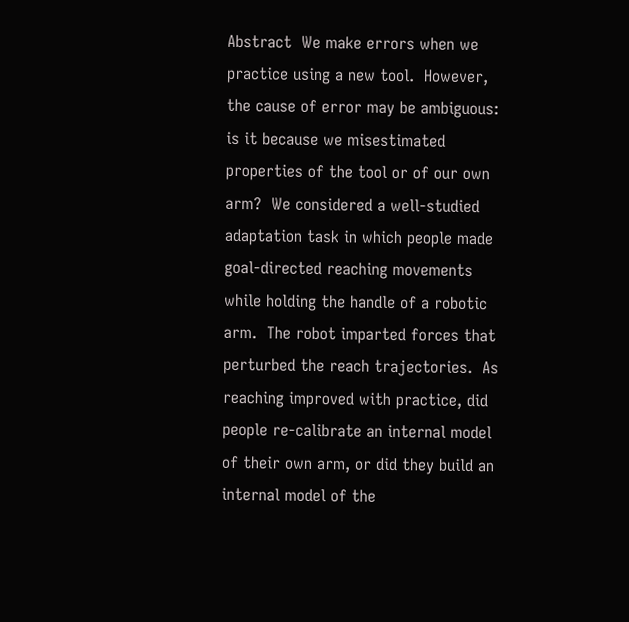Abstract  We make errors when we practice using a new tool.  However, the cause of error may be ambiguous: is it because we misestimated properties of the tool or of our own arm?  We considered a well-studied adaptation task in which people made goal-directed reaching movements while holding the handle of a robotic arm.  The robot imparted forces that perturbed the reach trajectories.  As reaching improved with practice, did people re-calibrate an internal model of their own arm, or did they build an internal model of the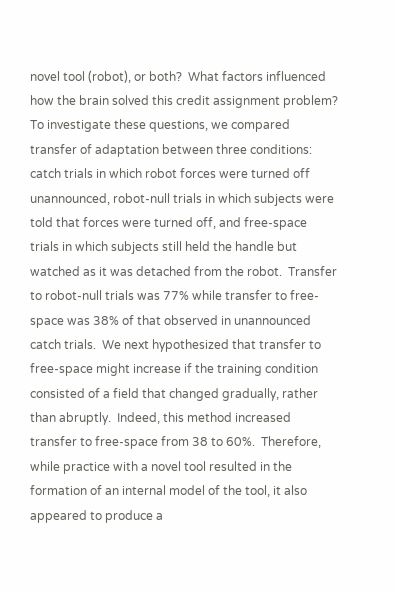novel tool (robot), or both?  What factors influenced how the brain solved this credit assignment problem?  To investigate these questions, we compared transfer of adaptation between three conditions: catch trials in which robot forces were turned off unannounced, robot-null trials in which subjects were told that forces were turned off, and free-space trials in which subjects still held the handle but watched as it was detached from the robot.  Transfer to robot-null trials was 77% while transfer to free-space was 38% of that observed in unannounced catch trials.  We next hypothesized that transfer to free-space might increase if the training condition consisted of a field that changed gradually, rather than abruptly.  Indeed, this method increased transfer to free-space from 38 to 60%.  Therefore, while practice with a novel tool resulted in the formation of an internal model of the tool, it also appeared to produce a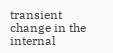transient change in the internal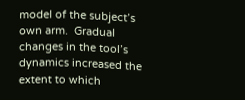model of the subject’s own arm.  Gradual changes in the tool’s dynamics increased the extent to which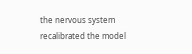the nervous system recalibrated the model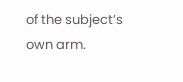of the subject’s own arm.